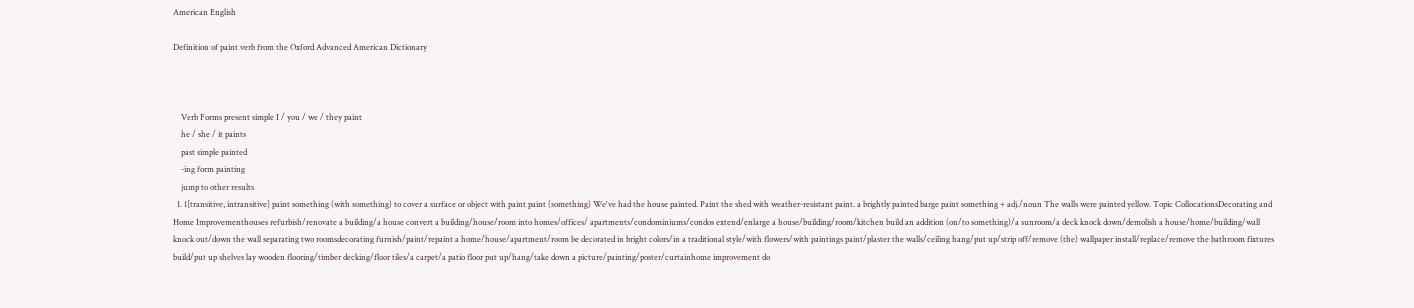American English

Definition of paint verb from the Oxford Advanced American Dictionary



    Verb Forms present simple I / you / we / they paint
    he / she / it paints
    past simple painted
    -ing form painting
    jump to other results
  1. 1[transitive, intransitive] paint something (with something) to cover a surface or object with paint paint (something) We've had the house painted. Paint the shed with weather-resistant paint. a brightly painted barge paint something + adj./noun The walls were painted yellow. Topic CollocationsDecorating and Home Improvementhouses refurbish/renovate a building/a house convert a building/house/room into homes/offices/ apartments/condominiums/condos extend/enlarge a house/building/room/kitchen build an addition (on/to something)/a sunroom/a deck knock down/demolish a house/home/building/wall knock out/down the wall separating two roomsdecorating furnish/paint/repaint a home/house/apartment/room be decorated in bright colors/in a traditional style/with flowers/with paintings paint/plaster the walls/ceiling hang/put up/strip off/remove (the) wallpaper install/replace/remove the bathroom fixtures build/put up shelves lay wooden flooring/timber decking/floor tiles/a carpet/a patio floor put up/hang/take down a picture/painting/poster/curtainhome improvement do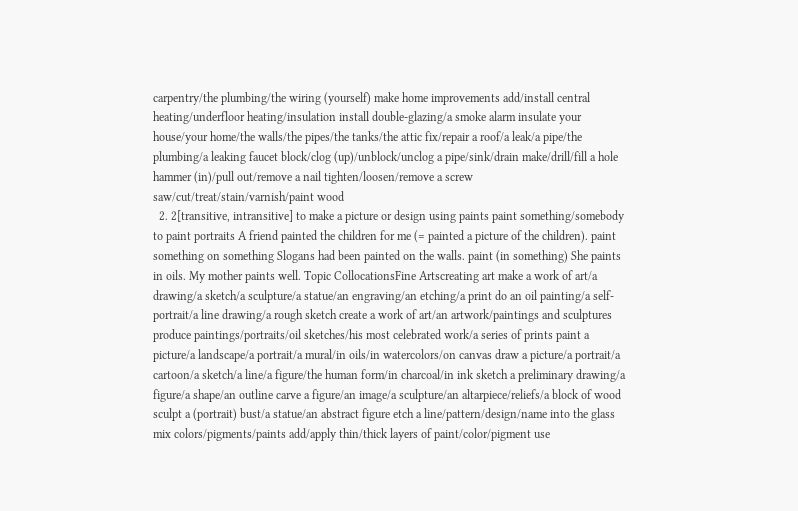carpentry/the plumbing/the wiring (yourself) make home improvements add/install central heating/underfloor heating/insulation install double-glazing/a smoke alarm insulate your house/your home/the walls/the pipes/the tanks/the attic fix/repair a roof/a leak/a pipe/the plumbing/a leaking faucet block/clog (up)/unblock/unclog a pipe/sink/drain make/drill/fill a hole hammer (in)/pull out/remove a nail tighten/loosen/remove a screw saw/cut/treat/stain/varnish/paint wood
  2. 2[transitive, intransitive] to make a picture or design using paints paint something/somebody to paint portraits A friend painted the children for me (= painted a picture of the children). paint something on something Slogans had been painted on the walls. paint (in something) She paints in oils. My mother paints well. Topic CollocationsFine Artscreating art make a work of art/a drawing/a sketch/a sculpture/a statue/an engraving/an etching/a print do an oil painting/a self-portrait/a line drawing/a rough sketch create a work of art/an artwork/paintings and sculptures produce paintings/portraits/oil sketches/his most celebrated work/a series of prints paint a picture/a landscape/a portrait/a mural/in oils/in watercolors/on canvas draw a picture/a portrait/a cartoon/a sketch/a line/a figure/the human form/in charcoal/in ink sketch a preliminary drawing/a figure/a shape/an outline carve a figure/an image/a sculpture/an altarpiece/reliefs/a block of wood sculpt a (portrait) bust/a statue/an abstract figure etch a line/pattern/design/name into the glass mix colors/pigments/paints add/apply thin/thick layers of paint/color/pigment use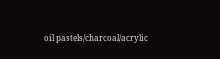oil pastels/charcoal/acrylic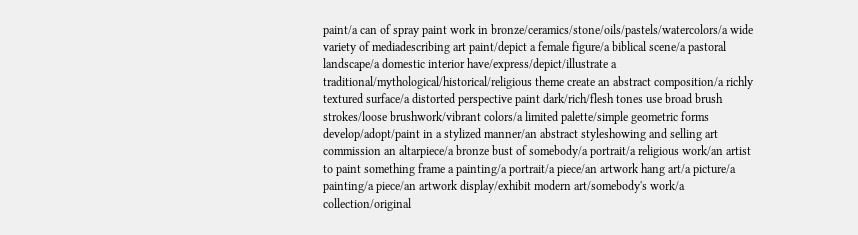paint/a can of spray paint work in bronze/ceramics/stone/oils/pastels/watercolors/a wide variety of mediadescribing art paint/depict a female figure/a biblical scene/a pastoral landscape/a domestic interior have/express/depict/illustrate a traditional/mythological/historical/religious theme create an abstract composition/a richly textured surface/a distorted perspective paint dark/rich/flesh tones use broad brush strokes/loose brushwork/vibrant colors/a limited palette/simple geometric forms develop/adopt/paint in a stylized manner/an abstract styleshowing and selling art commission an altarpiece/a bronze bust of somebody/a portrait/a religious work/an artist to paint something frame a painting/a portrait/a piece/an artwork hang art/a picture/a painting/a piece/an artwork display/exhibit modern art/somebody's work/a collection/original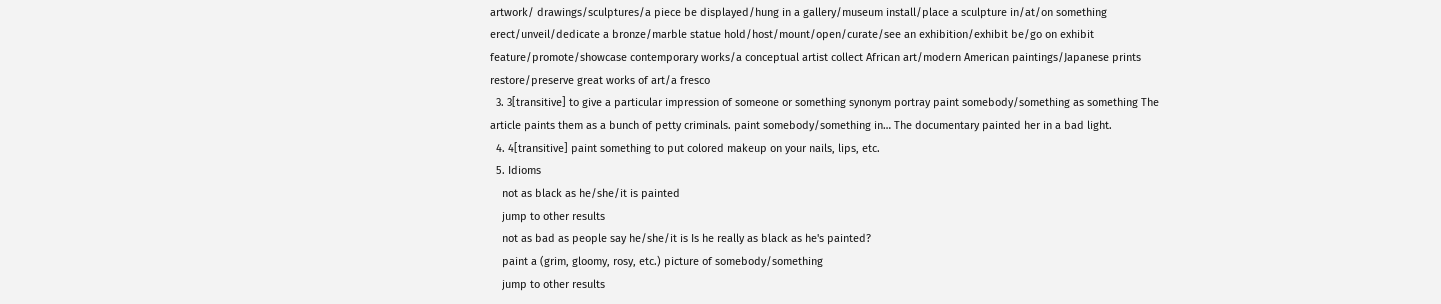artwork/ drawings/sculptures/a piece be displayed/hung in a gallery/museum install/place a sculpture in/at/on something erect/unveil/dedicate a bronze/marble statue hold/host/mount/open/curate/see an exhibition/exhibit be/go on exhibit feature/promote/showcase contemporary works/a conceptual artist collect African art/modern American paintings/Japanese prints restore/preserve great works of art/a fresco
  3. 3[transitive] to give a particular impression of someone or something synonym portray paint somebody/something as something The article paints them as a bunch of petty criminals. paint somebody/something in… The documentary painted her in a bad light.
  4. 4[transitive] paint something to put colored makeup on your nails, lips, etc.
  5. Idioms
    not as black as he/she/it is painted
    jump to other results
    not as bad as people say he/she/it is Is he really as black as he's painted?
    paint a (grim, gloomy, rosy, etc.) picture of somebody/something
    jump to other results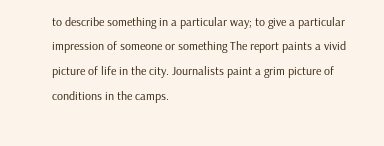to describe something in a particular way; to give a particular impression of someone or something The report paints a vivid picture of life in the city. Journalists paint a grim picture of conditions in the camps.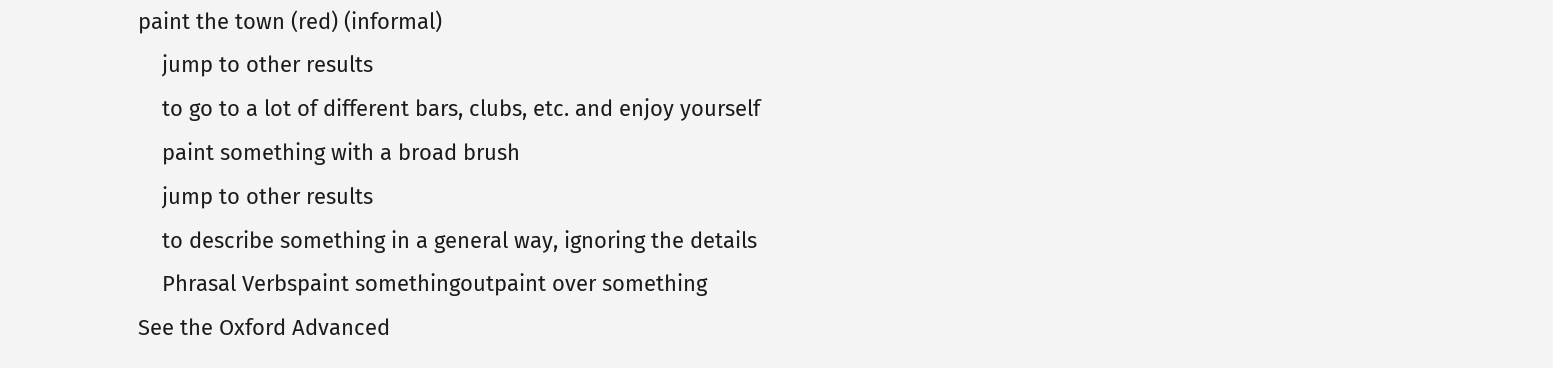paint the town (red) (informal)
    jump to other results
    to go to a lot of different bars, clubs, etc. and enjoy yourself
    paint something with a broad brush
    jump to other results
    to describe something in a general way, ignoring the details
    Phrasal Verbspaint somethingoutpaint over something
See the Oxford Advanced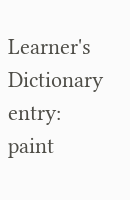Learner's Dictionary entry: paint